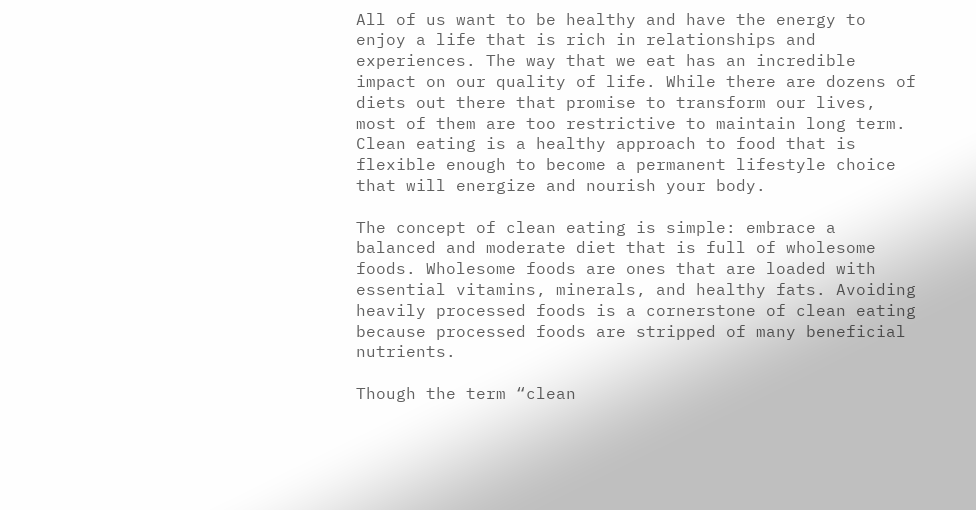All of us want to be healthy and have the energy to enjoy a life that is rich in relationships and experiences. The way that we eat has an incredible impact on our quality of life. While there are dozens of diets out there that promise to transform our lives, most of them are too restrictive to maintain long term. Clean eating is a healthy approach to food that is flexible enough to become a permanent lifestyle choice that will energize and nourish your body.

The concept of clean eating is simple: embrace a balanced and moderate diet that is full of wholesome foods. Wholesome foods are ones that are loaded with essential vitamins, minerals, and healthy fats. Avoiding heavily processed foods is a cornerstone of clean eating because processed foods are stripped of many beneficial nutrients.

Though the term “clean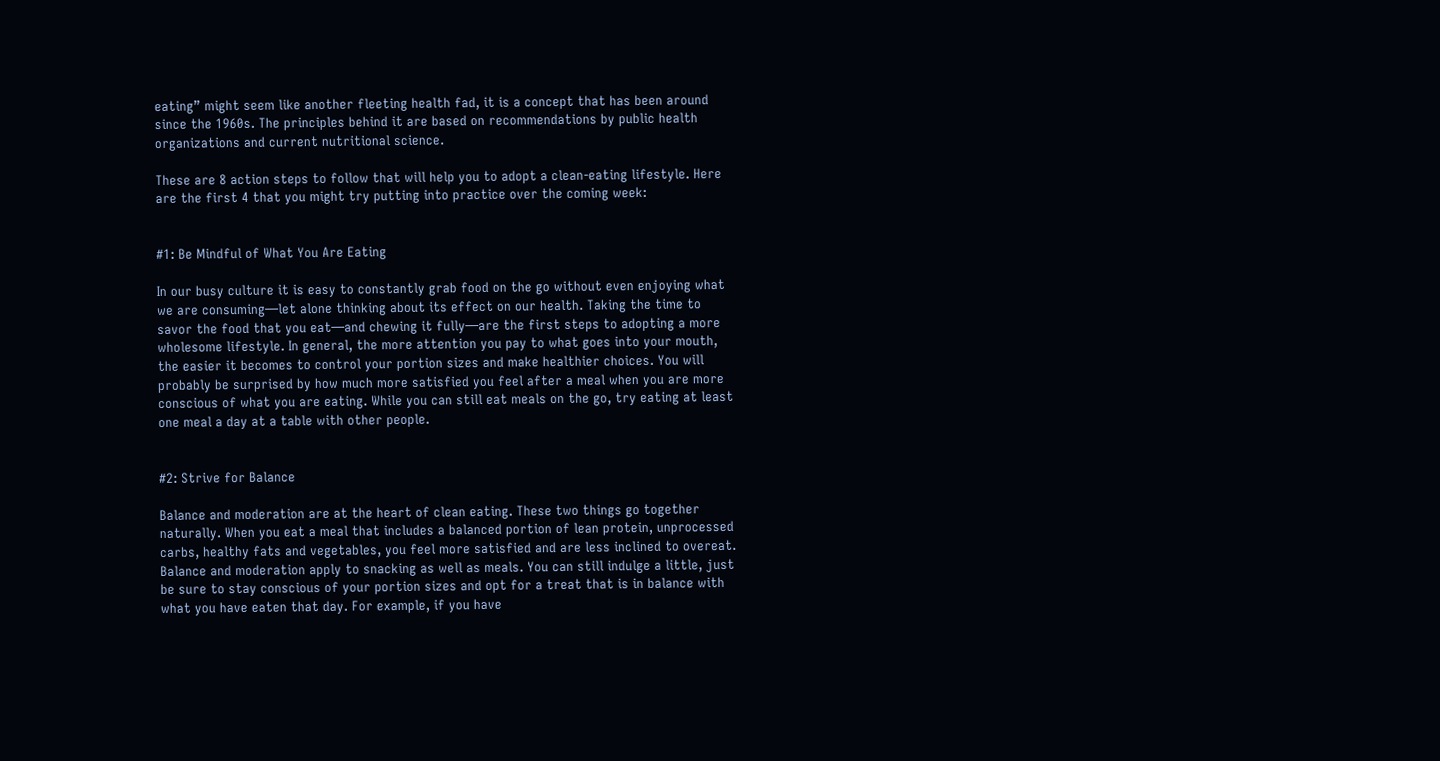eating” might seem like another fleeting health fad, it is a concept that has been around since the 1960s. The principles behind it are based on recommendations by public health organizations and current nutritional science.

These are 8 action steps to follow that will help you to adopt a clean-eating lifestyle. Here are the first 4 that you might try putting into practice over the coming week:


#1: Be Mindful of What You Are Eating

In our busy culture it is easy to constantly grab food on the go without even enjoying what we are consuming—let alone thinking about its effect on our health. Taking the time to savor the food that you eat—and chewing it fully—are the first steps to adopting a more wholesome lifestyle. In general, the more attention you pay to what goes into your mouth, the easier it becomes to control your portion sizes and make healthier choices. You will probably be surprised by how much more satisfied you feel after a meal when you are more conscious of what you are eating. While you can still eat meals on the go, try eating at least one meal a day at a table with other people.


#2: Strive for Balance

Balance and moderation are at the heart of clean eating. These two things go together naturally. When you eat a meal that includes a balanced portion of lean protein, unprocessed carbs, healthy fats and vegetables, you feel more satisfied and are less inclined to overeat. Balance and moderation apply to snacking as well as meals. You can still indulge a little, just be sure to stay conscious of your portion sizes and opt for a treat that is in balance with what you have eaten that day. For example, if you have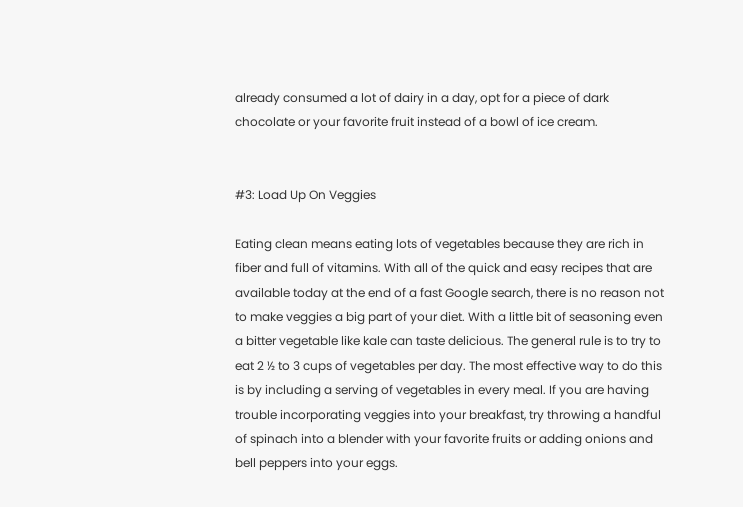already consumed a lot of dairy in a day, opt for a piece of dark chocolate or your favorite fruit instead of a bowl of ice cream.


#3: Load Up On Veggies

Eating clean means eating lots of vegetables because they are rich in fiber and full of vitamins. With all of the quick and easy recipes that are available today at the end of a fast Google search, there is no reason not to make veggies a big part of your diet. With a little bit of seasoning even a bitter vegetable like kale can taste delicious. The general rule is to try to eat 2 ½ to 3 cups of vegetables per day. The most effective way to do this is by including a serving of vegetables in every meal. If you are having trouble incorporating veggies into your breakfast, try throwing a handful of spinach into a blender with your favorite fruits or adding onions and bell peppers into your eggs.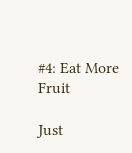#4: Eat More Fruit

Just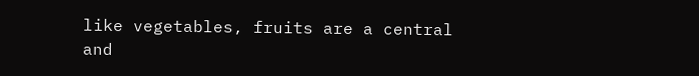like vegetables, fruits are a central and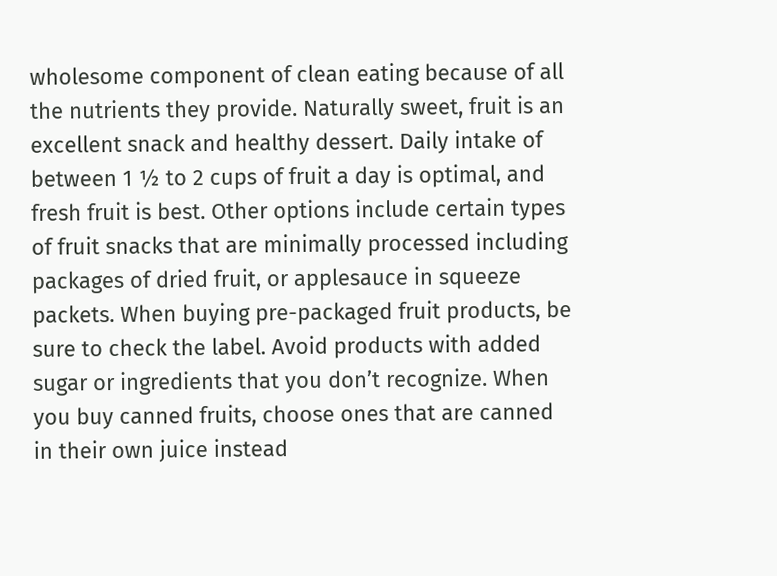wholesome component of clean eating because of all the nutrients they provide. Naturally sweet, fruit is an excellent snack and healthy dessert. Daily intake of between 1 ½ to 2 cups of fruit a day is optimal, and fresh fruit is best. Other options include certain types of fruit snacks that are minimally processed including packages of dried fruit, or applesauce in squeeze packets. When buying pre-packaged fruit products, be sure to check the label. Avoid products with added sugar or ingredients that you don’t recognize. When you buy canned fruits, choose ones that are canned in their own juice instead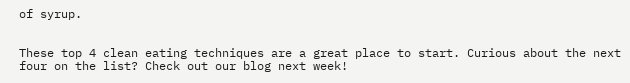of syrup.


These top 4 clean eating techniques are a great place to start. Curious about the next four on the list? Check out our blog next week!